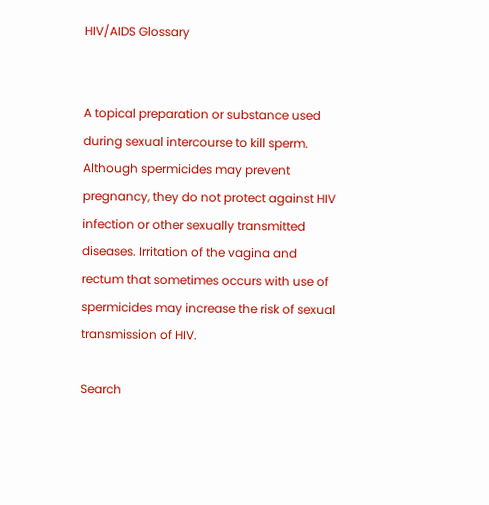HIV/AIDS Glossary


A topical preparation or substance used during sexual intercourse to kill sperm. Although spermicides may prevent pregnancy, they do not protect against HIV infection or other sexually transmitted diseases. Irritation of the vagina and rectum that sometimes occurs with use of spermicides may increase the risk of sexual transmission of HIV.

Search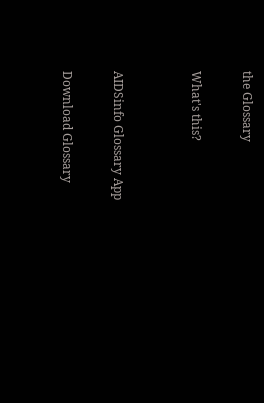the Glossary

What's this?


AIDSinfo Glossary App

Download Glossary